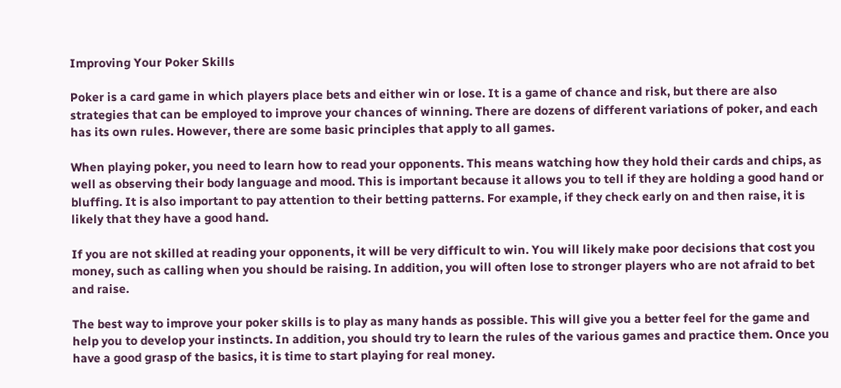Improving Your Poker Skills

Poker is a card game in which players place bets and either win or lose. It is a game of chance and risk, but there are also strategies that can be employed to improve your chances of winning. There are dozens of different variations of poker, and each has its own rules. However, there are some basic principles that apply to all games.

When playing poker, you need to learn how to read your opponents. This means watching how they hold their cards and chips, as well as observing their body language and mood. This is important because it allows you to tell if they are holding a good hand or bluffing. It is also important to pay attention to their betting patterns. For example, if they check early on and then raise, it is likely that they have a good hand.

If you are not skilled at reading your opponents, it will be very difficult to win. You will likely make poor decisions that cost you money, such as calling when you should be raising. In addition, you will often lose to stronger players who are not afraid to bet and raise.

The best way to improve your poker skills is to play as many hands as possible. This will give you a better feel for the game and help you to develop your instincts. In addition, you should try to learn the rules of the various games and practice them. Once you have a good grasp of the basics, it is time to start playing for real money.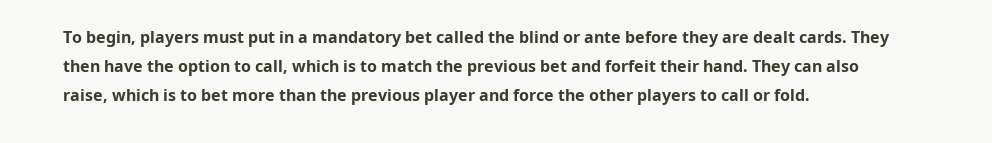To begin, players must put in a mandatory bet called the blind or ante before they are dealt cards. They then have the option to call, which is to match the previous bet and forfeit their hand. They can also raise, which is to bet more than the previous player and force the other players to call or fold.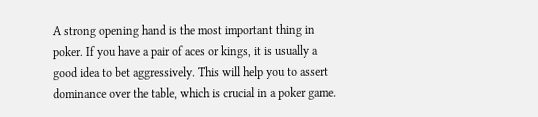A strong opening hand is the most important thing in poker. If you have a pair of aces or kings, it is usually a good idea to bet aggressively. This will help you to assert dominance over the table, which is crucial in a poker game.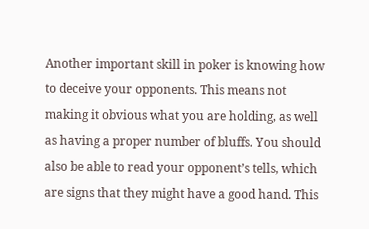Another important skill in poker is knowing how to deceive your opponents. This means not making it obvious what you are holding, as well as having a proper number of bluffs. You should also be able to read your opponent’s tells, which are signs that they might have a good hand. This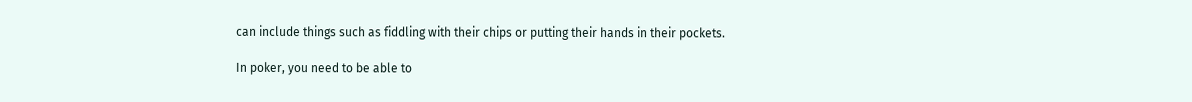can include things such as fiddling with their chips or putting their hands in their pockets.

In poker, you need to be able to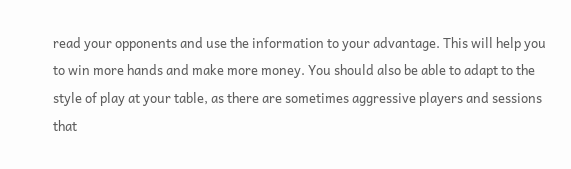read your opponents and use the information to your advantage. This will help you to win more hands and make more money. You should also be able to adapt to the style of play at your table, as there are sometimes aggressive players and sessions that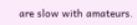are slow with amateurs.